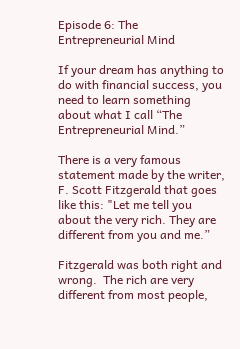Episode 6: The Entrepreneurial Mind

If your dream has anything to do with financial success, you need to learn something about what I call “The Entrepreneurial Mind.”

There is a very famous statement made by the writer, F. Scott Fitzgerald that goes like this: "Let me tell you about the very rich. They are different from you and me.”

Fitzgerald was both right and wrong.  The rich are very different from most people,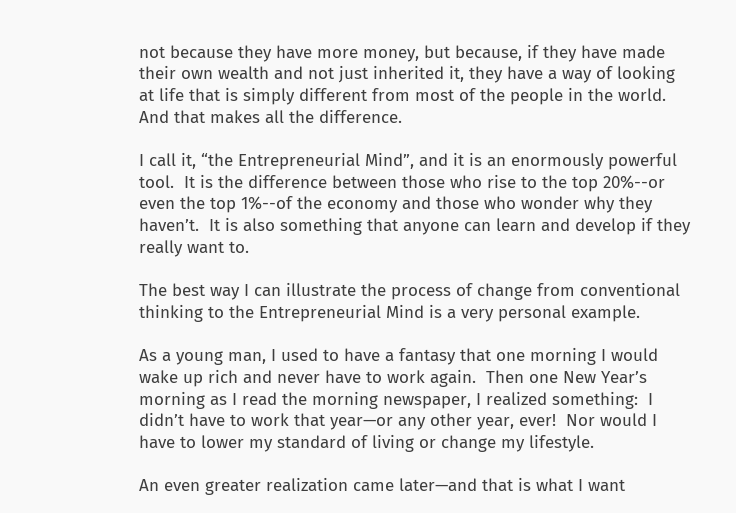not because they have more money, but because, if they have made their own wealth and not just inherited it, they have a way of looking at life that is simply different from most of the people in the world.   And that makes all the difference.

I call it, “the Entrepreneurial Mind”, and it is an enormously powerful tool.  It is the difference between those who rise to the top 20%--or even the top 1%--of the economy and those who wonder why they haven’t.  It is also something that anyone can learn and develop if they really want to.

The best way I can illustrate the process of change from conventional thinking to the Entrepreneurial Mind is a very personal example.

As a young man, I used to have a fantasy that one morning I would wake up rich and never have to work again.  Then one New Year’s morning as I read the morning newspaper, I realized something:  I didn’t have to work that year—or any other year, ever!  Nor would I have to lower my standard of living or change my lifestyle.

An even greater realization came later—and that is what I want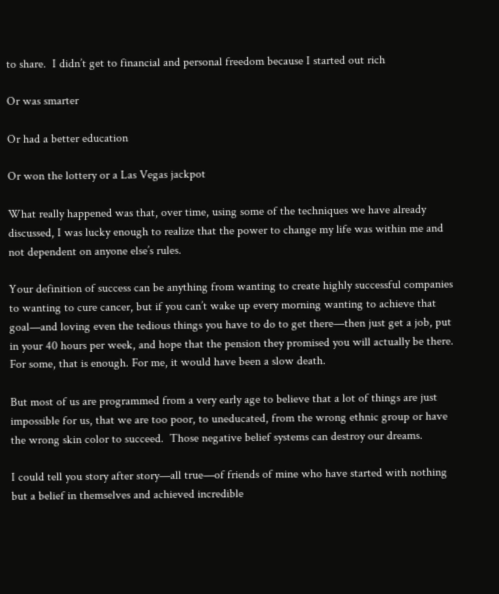to share.  I didn’t get to financial and personal freedom because I started out rich

Or was smarter

Or had a better education

Or won the lottery or a Las Vegas jackpot

What really happened was that, over time, using some of the techniques we have already discussed, I was lucky enough to realize that the power to change my life was within me and not dependent on anyone else’s rules.

Your definition of success can be anything from wanting to create highly successful companies to wanting to cure cancer, but if you can’t wake up every morning wanting to achieve that goal—and loving even the tedious things you have to do to get there—then just get a job, put in your 40 hours per week, and hope that the pension they promised you will actually be there.   For some, that is enough. For me, it would have been a slow death.

But most of us are programmed from a very early age to believe that a lot of things are just impossible for us, that we are too poor, to uneducated, from the wrong ethnic group or have the wrong skin color to succeed.  Those negative belief systems can destroy our dreams.

I could tell you story after story—all true—of friends of mine who have started with nothing but a belief in themselves and achieved incredible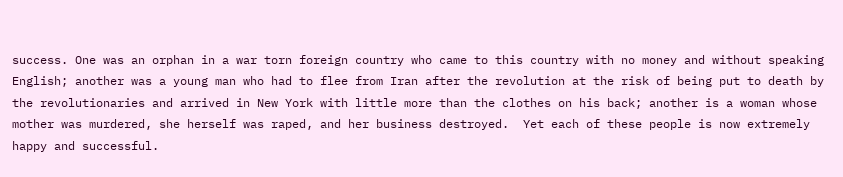success. One was an orphan in a war torn foreign country who came to this country with no money and without speaking English; another was a young man who had to flee from Iran after the revolution at the risk of being put to death by the revolutionaries and arrived in New York with little more than the clothes on his back; another is a woman whose mother was murdered, she herself was raped, and her business destroyed.  Yet each of these people is now extremely happy and successful.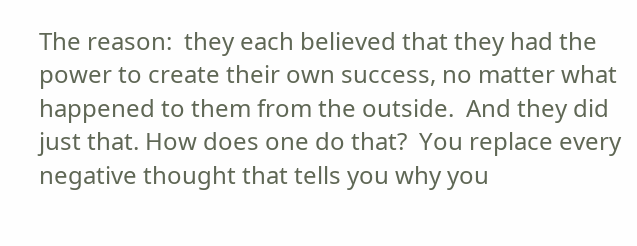The reason:  they each believed that they had the power to create their own success, no matter what happened to them from the outside.  And they did just that. How does one do that?  You replace every negative thought that tells you why you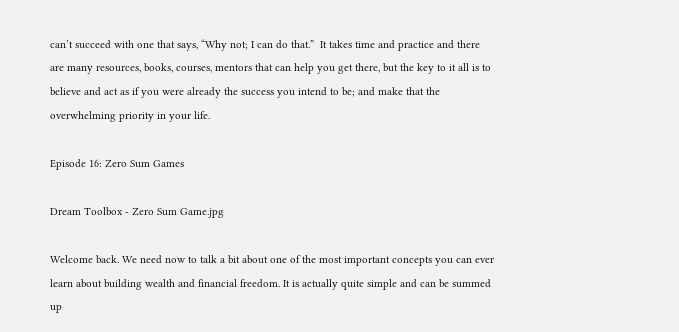can’t succeed with one that says, “Why not; I can do that.”  It takes time and practice and there are many resources, books, courses, mentors that can help you get there, but the key to it all is to believe and act as if you were already the success you intend to be; and make that the overwhelming priority in your life.

Episode 16: Zero Sum Games

Dream Toolbox - Zero Sum Game.jpg

Welcome back. We need now to talk a bit about one of the most important concepts you can ever learn about building wealth and financial freedom. It is actually quite simple and can be summed up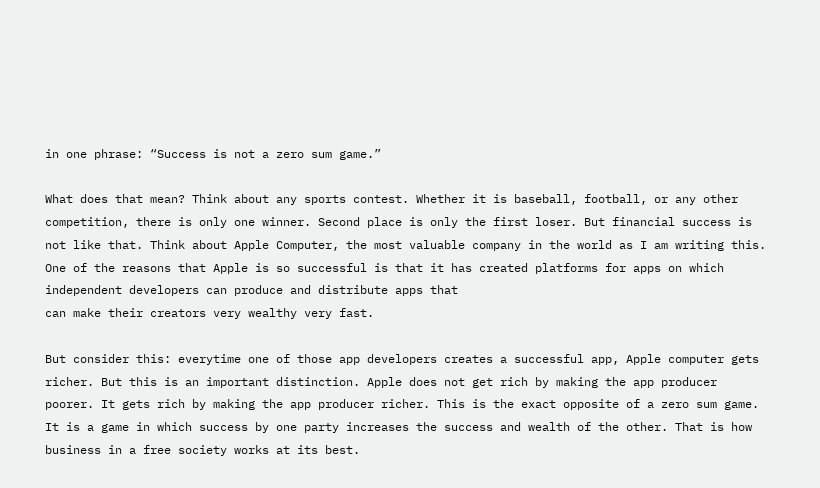in one phrase: “Success is not a zero sum game.”

What does that mean? Think about any sports contest. Whether it is baseball, football, or any other competition, there is only one winner. Second place is only the first loser. But financial success is not like that. Think about Apple Computer, the most valuable company in the world as I am writing this. One of the reasons that Apple is so successful is that it has created platforms for apps on which independent developers can produce and distribute apps that
can make their creators very wealthy very fast.

But consider this: everytime one of those app developers creates a successful app, Apple computer gets richer. But this is an important distinction. Apple does not get rich by making the app producer poorer. It gets rich by making the app producer richer. This is the exact opposite of a zero sum game. It is a game in which success by one party increases the success and wealth of the other. That is how business in a free society works at its best.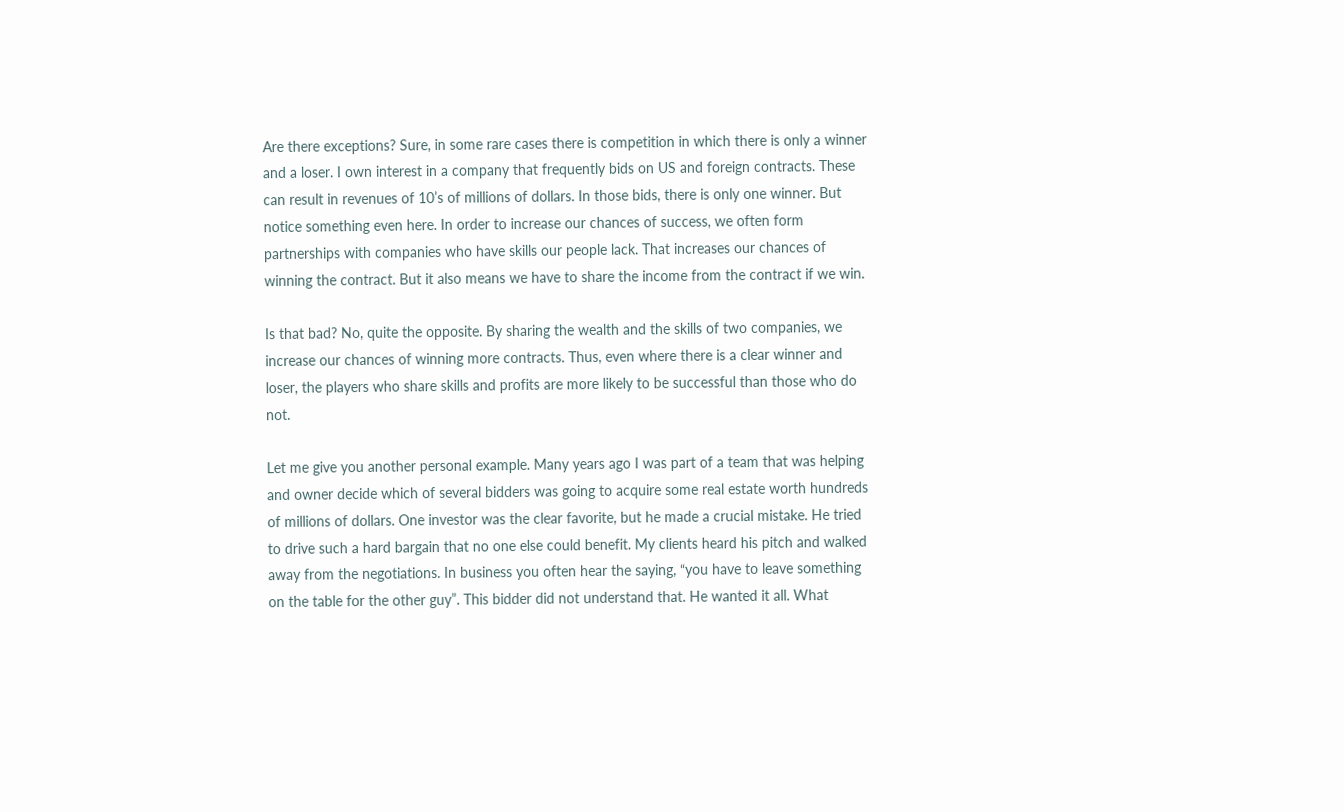Are there exceptions? Sure, in some rare cases there is competition in which there is only a winner and a loser. I own interest in a company that frequently bids on US and foreign contracts. These can result in revenues of 10’s of millions of dollars. In those bids, there is only one winner. But notice something even here. In order to increase our chances of success, we often form partnerships with companies who have skills our people lack. That increases our chances of winning the contract. But it also means we have to share the income from the contract if we win.

Is that bad? No, quite the opposite. By sharing the wealth and the skills of two companies, we increase our chances of winning more contracts. Thus, even where there is a clear winner and loser, the players who share skills and profits are more likely to be successful than those who do not.

Let me give you another personal example. Many years ago I was part of a team that was helping and owner decide which of several bidders was going to acquire some real estate worth hundreds of millions of dollars. One investor was the clear favorite, but he made a crucial mistake. He tried to drive such a hard bargain that no one else could benefit. My clients heard his pitch and walked away from the negotiations. In business you often hear the saying, “you have to leave something on the table for the other guy”. This bidder did not understand that. He wanted it all. What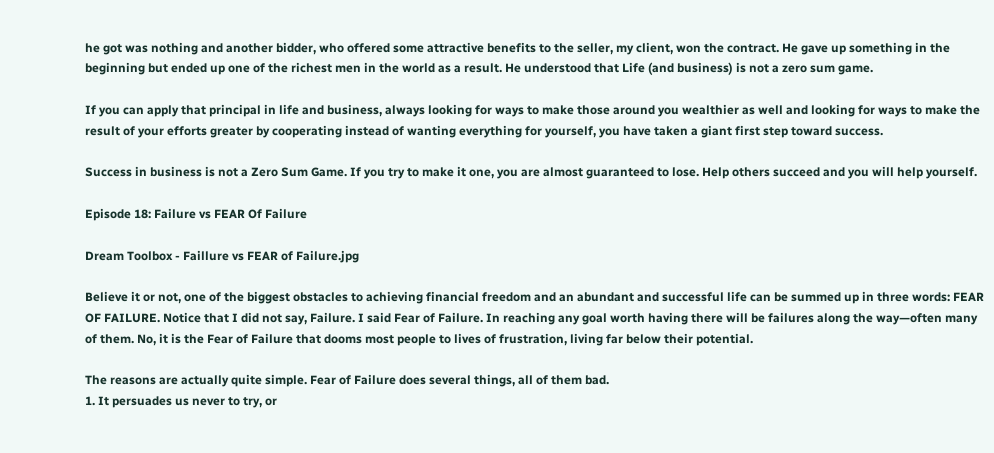he got was nothing and another bidder, who offered some attractive benefits to the seller, my client, won the contract. He gave up something in the beginning but ended up one of the richest men in the world as a result. He understood that Life (and business) is not a zero sum game.

If you can apply that principal in life and business, always looking for ways to make those around you wealthier as well and looking for ways to make the result of your efforts greater by cooperating instead of wanting everything for yourself, you have taken a giant first step toward success.

Success in business is not a Zero Sum Game. If you try to make it one, you are almost guaranteed to lose. Help others succeed and you will help yourself.

Episode 18: Failure vs FEAR Of Failure

Dream Toolbox - Faillure vs FEAR of Failure.jpg

Believe it or not, one of the biggest obstacles to achieving financial freedom and an abundant and successful life can be summed up in three words: FEAR OF FAILURE. Notice that I did not say, Failure. I said Fear of Failure. In reaching any goal worth having there will be failures along the way—often many of them. No, it is the Fear of Failure that dooms most people to lives of frustration, living far below their potential.

The reasons are actually quite simple. Fear of Failure does several things, all of them bad.
1. It persuades us never to try, or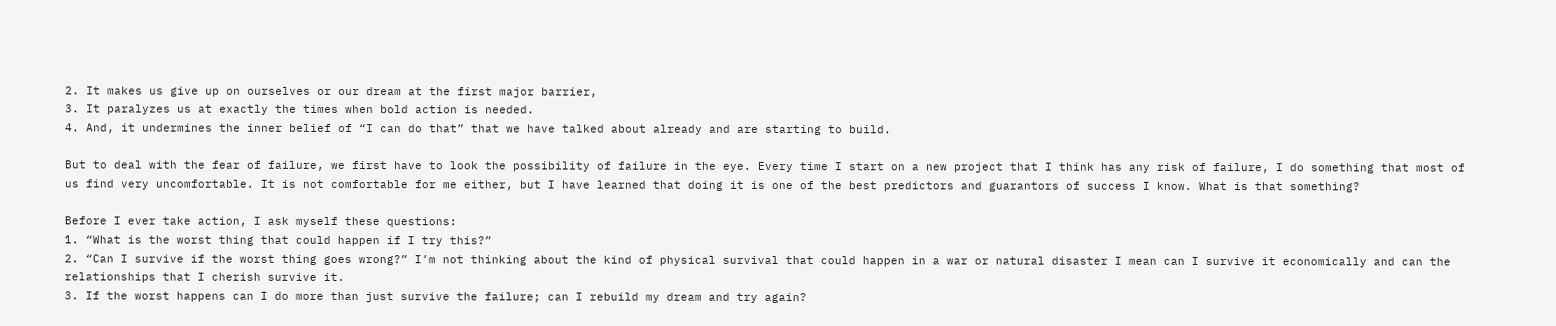2. It makes us give up on ourselves or our dream at the first major barrier,
3. It paralyzes us at exactly the times when bold action is needed.
4. And, it undermines the inner belief of “I can do that” that we have talked about already and are starting to build.

But to deal with the fear of failure, we first have to look the possibility of failure in the eye. Every time I start on a new project that I think has any risk of failure, I do something that most of us find very uncomfortable. It is not comfortable for me either, but I have learned that doing it is one of the best predictors and guarantors of success I know. What is that something?

Before I ever take action, I ask myself these questions:
1. “What is the worst thing that could happen if I try this?”
2. “Can I survive if the worst thing goes wrong?” I’m not thinking about the kind of physical survival that could happen in a war or natural disaster I mean can I survive it economically and can the relationships that I cherish survive it.
3. If the worst happens can I do more than just survive the failure; can I rebuild my dream and try again?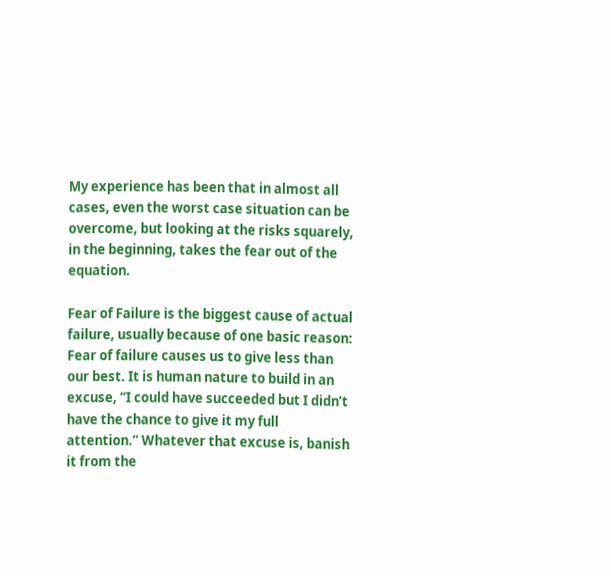My experience has been that in almost all cases, even the worst case situation can be overcome, but looking at the risks squarely, in the beginning, takes the fear out of the equation.

Fear of Failure is the biggest cause of actual failure, usually because of one basic reason: Fear of failure causes us to give less than our best. It is human nature to build in an excuse, “I could have succeeded but I didn’t have the chance to give it my full attention.” Whatever that excuse is, banish it from the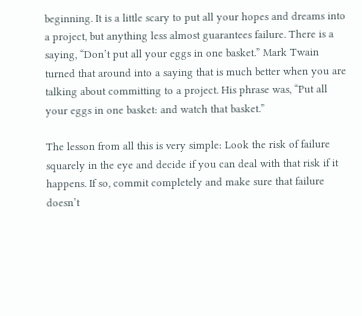beginning. It is a little scary to put all your hopes and dreams into a project, but anything less almost guarantees failure. There is a saying, “Don’t put all your eggs in one basket.” Mark Twain turned that around into a saying that is much better when you are talking about committing to a project. His phrase was, “Put all your eggs in one basket: and watch that basket.”

The lesson from all this is very simple: Look the risk of failure squarely in the eye and decide if you can deal with that risk if it happens. If so, commit completely and make sure that failure doesn’t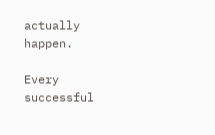actually happen.

Every successful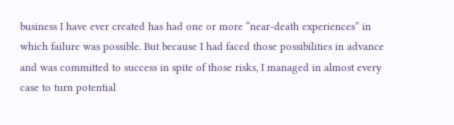business I have ever created has had one or more “near-death experiences” in which failure was possible. But because I had faced those possibilities in advance and was committed to success in spite of those risks, I managed in almost every case to turn potential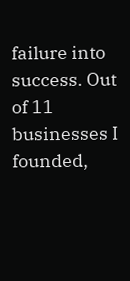failure into success. Out of 11 businesses I founded,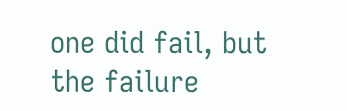one did fail, but the failure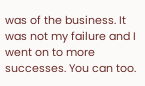was of the business. It was not my failure and I went on to more successes. You can too.